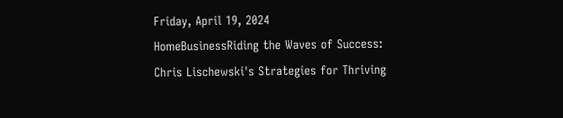Friday, April 19, 2024
HomeBusinessRiding the Waves of Success: Chris Lischewski's Strategies for Thriving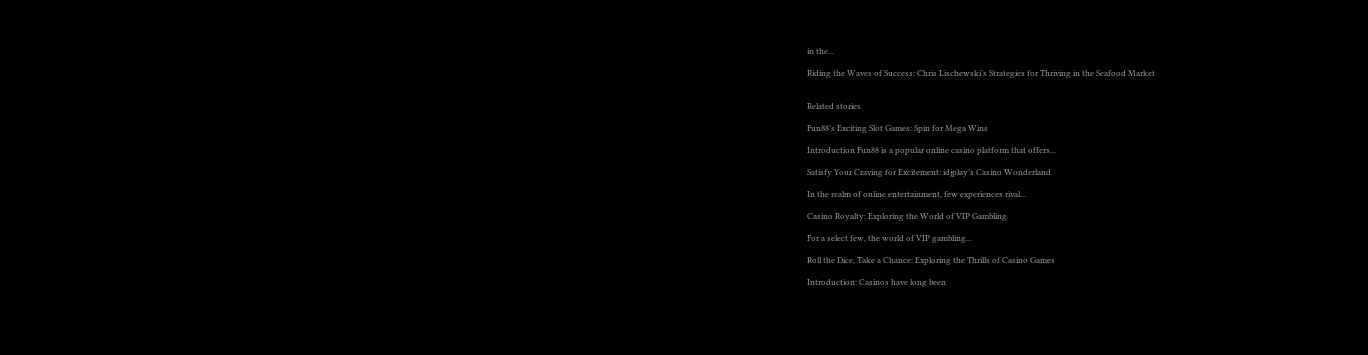in the...

Riding the Waves of Success: Chris Lischewski’s Strategies for Thriving in the Seafood Market


Related stories

Fun88’s Exciting Slot Games: Spin for Mega Wins

Introduction Fun88 is a popular online casino platform that offers...

Satisfy Your Craving for Excitement: idjplay’s Casino Wonderland

In the realm of online entertainment, few experiences rival...

Casino Royalty: Exploring the World of VIP Gambling

For a select few, the world of VIP gambling...

Roll the Dice, Take a Chance: Exploring the Thrills of Casino Games

Introduction: Casinos have long been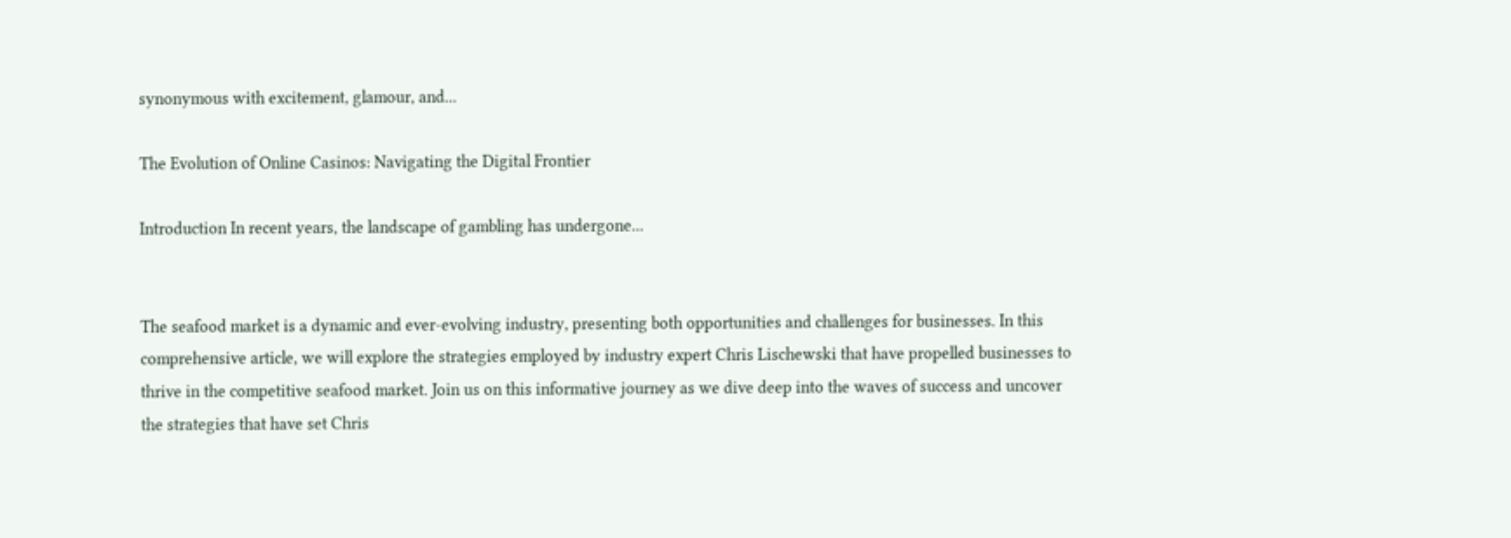synonymous with excitement, glamour, and...

The Evolution of Online Casinos: Navigating the Digital Frontier

Introduction In recent years, the landscape of gambling has undergone...


The seafood market is a dynamic and ever-evolving industry, presenting both opportunities and challenges for businesses. In this comprehensive article, we will explore the strategies employed by industry expert Chris Lischewski that have propelled businesses to thrive in the competitive seafood market. Join us on this informative journey as we dive deep into the waves of success and uncover the strategies that have set Chris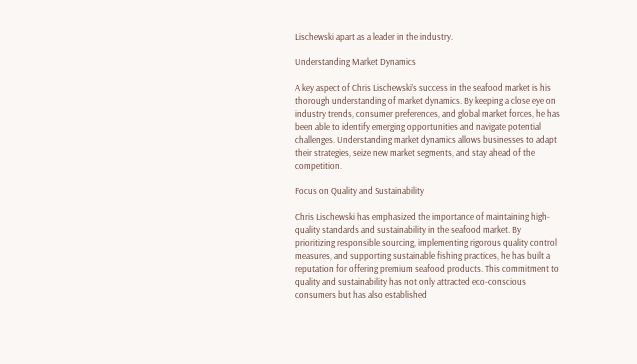Lischewski apart as a leader in the industry.

Understanding Market Dynamics

A key aspect of Chris Lischewski’s success in the seafood market is his thorough understanding of market dynamics. By keeping a close eye on industry trends, consumer preferences, and global market forces, he has been able to identify emerging opportunities and navigate potential challenges. Understanding market dynamics allows businesses to adapt their strategies, seize new market segments, and stay ahead of the competition.

Focus on Quality and Sustainability

Chris Lischewski has emphasized the importance of maintaining high-quality standards and sustainability in the seafood market. By prioritizing responsible sourcing, implementing rigorous quality control measures, and supporting sustainable fishing practices, he has built a reputation for offering premium seafood products. This commitment to quality and sustainability has not only attracted eco-conscious consumers but has also established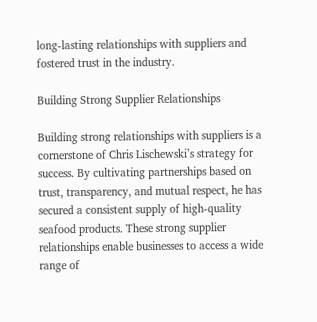long-lasting relationships with suppliers and fostered trust in the industry.

Building Strong Supplier Relationships

Building strong relationships with suppliers is a cornerstone of Chris Lischewski’s strategy for success. By cultivating partnerships based on trust, transparency, and mutual respect, he has secured a consistent supply of high-quality seafood products. These strong supplier relationships enable businesses to access a wide range of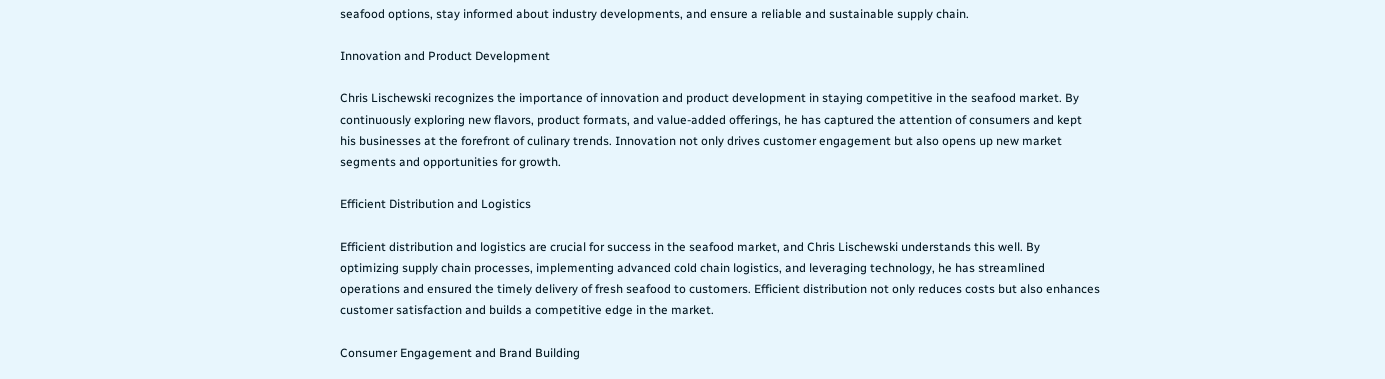seafood options, stay informed about industry developments, and ensure a reliable and sustainable supply chain.

Innovation and Product Development

Chris Lischewski recognizes the importance of innovation and product development in staying competitive in the seafood market. By continuously exploring new flavors, product formats, and value-added offerings, he has captured the attention of consumers and kept his businesses at the forefront of culinary trends. Innovation not only drives customer engagement but also opens up new market segments and opportunities for growth.

Efficient Distribution and Logistics

Efficient distribution and logistics are crucial for success in the seafood market, and Chris Lischewski understands this well. By optimizing supply chain processes, implementing advanced cold chain logistics, and leveraging technology, he has streamlined operations and ensured the timely delivery of fresh seafood to customers. Efficient distribution not only reduces costs but also enhances customer satisfaction and builds a competitive edge in the market.

Consumer Engagement and Brand Building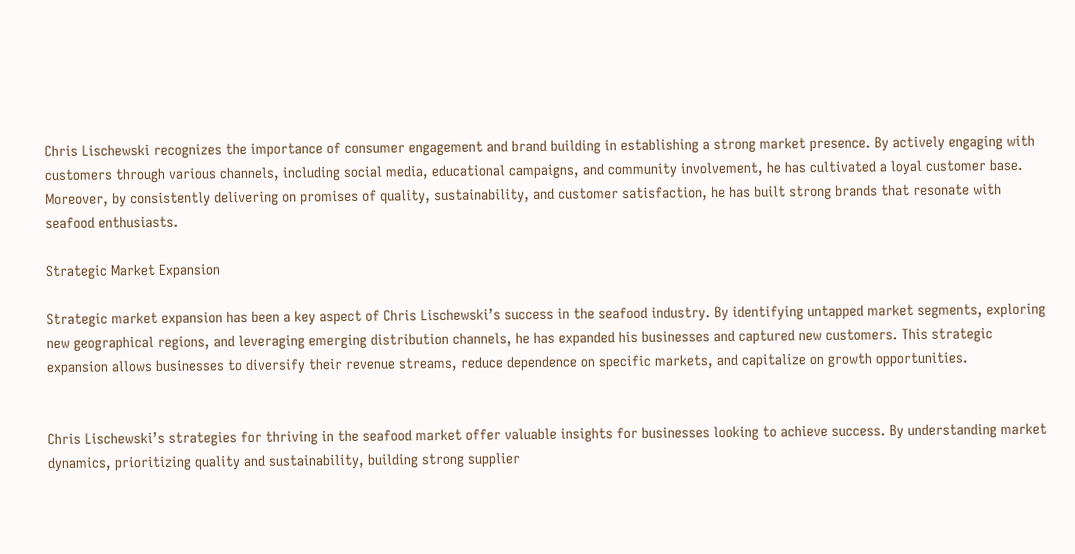Chris Lischewski recognizes the importance of consumer engagement and brand building in establishing a strong market presence. By actively engaging with customers through various channels, including social media, educational campaigns, and community involvement, he has cultivated a loyal customer base. Moreover, by consistently delivering on promises of quality, sustainability, and customer satisfaction, he has built strong brands that resonate with seafood enthusiasts.

Strategic Market Expansion

Strategic market expansion has been a key aspect of Chris Lischewski’s success in the seafood industry. By identifying untapped market segments, exploring new geographical regions, and leveraging emerging distribution channels, he has expanded his businesses and captured new customers. This strategic expansion allows businesses to diversify their revenue streams, reduce dependence on specific markets, and capitalize on growth opportunities.


Chris Lischewski’s strategies for thriving in the seafood market offer valuable insights for businesses looking to achieve success. By understanding market dynamics, prioritizing quality and sustainability, building strong supplier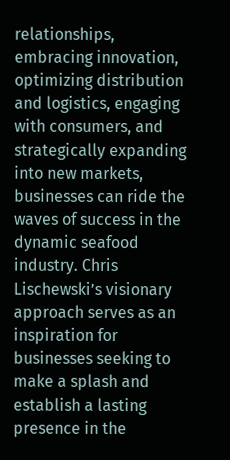relationships, embracing innovation, optimizing distribution and logistics, engaging with consumers, and strategically expanding into new markets, businesses can ride the waves of success in the dynamic seafood industry. Chris Lischewski’s visionary approach serves as an inspiration for businesses seeking to make a splash and establish a lasting presence in the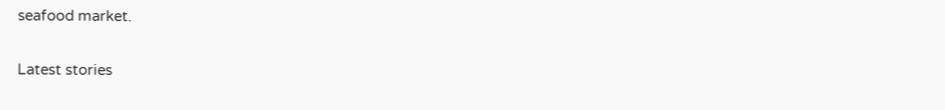seafood market.

Latest stories